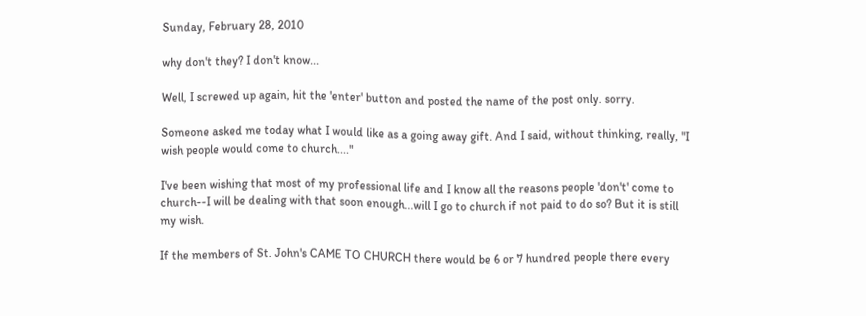Sunday, February 28, 2010

why don't they? I don't know...

Well, I screwed up again, hit the 'enter' button and posted the name of the post only. sorry.

Someone asked me today what I would like as a going away gift. And I said, without thinking, really, "I wish people would come to church...."

I've been wishing that most of my professional life and I know all the reasons people 'don't' come to church--I will be dealing with that soon enough...will I go to church if not paid to do so? But it is still my wish.

If the members of St. John's CAME TO CHURCH there would be 6 or 7 hundred people there every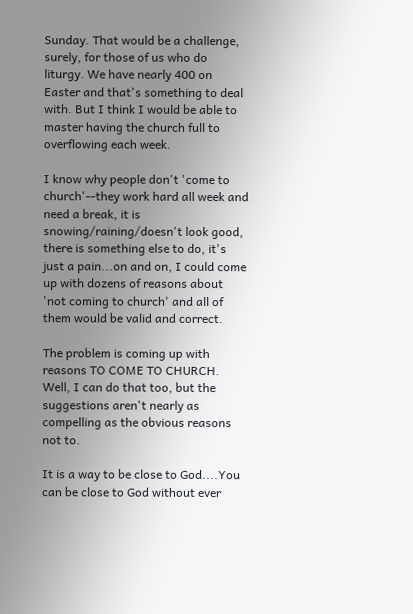Sunday. That would be a challenge, surely, for those of us who do liturgy. We have nearly 400 on Easter and that's something to deal with. But I think I would be able to master having the church full to overflowing each week.

I know why people don't 'come to church'--they work hard all week and need a break, it is snowing/raining/doesn't look good, there is something else to do, it's just a pain...on and on, I could come up with dozens of reasons about 'not coming to church' and all of them would be valid and correct.

The problem is coming up with reasons TO COME TO CHURCH. Well, I can do that too, but the suggestions aren't nearly as compelling as the obvious reasons not to.

It is a way to be close to God....You can be close to God without ever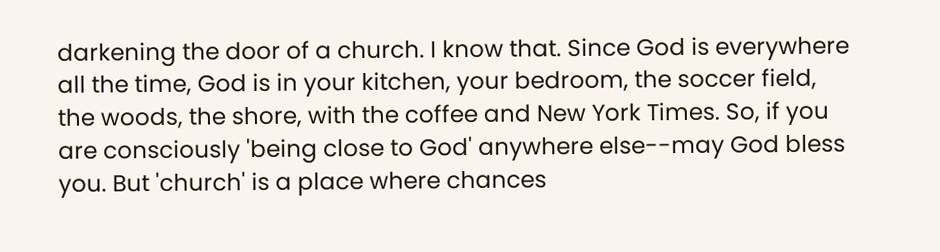darkening the door of a church. I know that. Since God is everywhere all the time, God is in your kitchen, your bedroom, the soccer field, the woods, the shore, with the coffee and New York Times. So, if you are consciously 'being close to God' anywhere else--may God bless you. But 'church' is a place where chances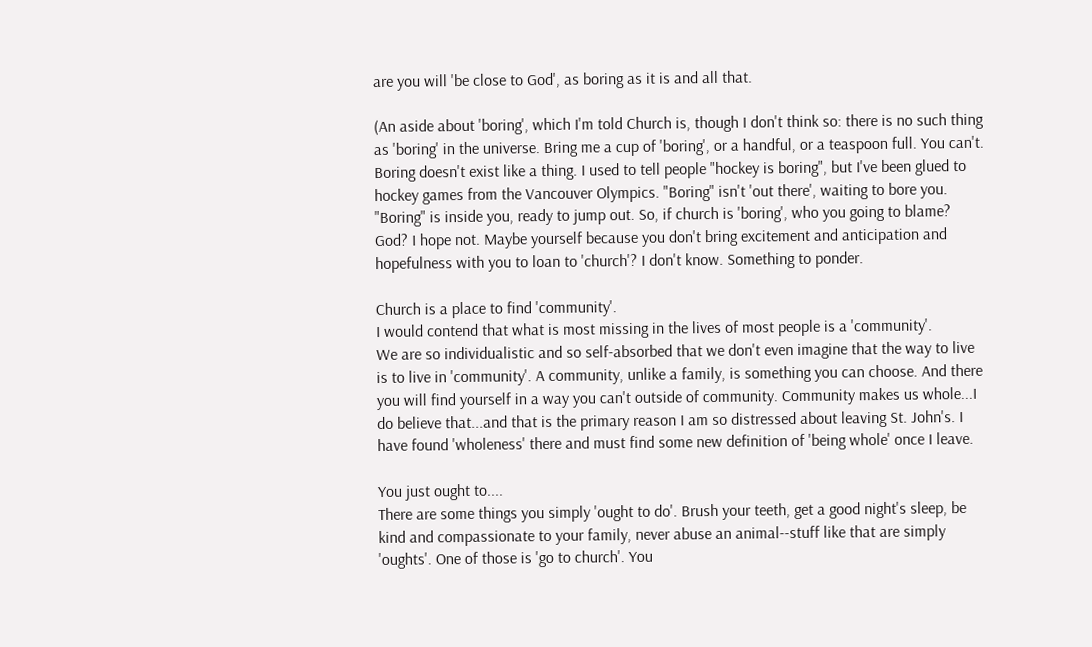are you will 'be close to God', as boring as it is and all that.

(An aside about 'boring', which I'm told Church is, though I don't think so: there is no such thing as 'boring' in the universe. Bring me a cup of 'boring', or a handful, or a teaspoon full. You can't. Boring doesn't exist like a thing. I used to tell people "hockey is boring", but I've been glued to hockey games from the Vancouver Olympics. "Boring" isn't 'out there', waiting to bore you. "Boring" is inside you, ready to jump out. So, if church is 'boring', who you going to blame? God? I hope not. Maybe yourself because you don't bring excitement and anticipation and hopefulness with you to loan to 'church'? I don't know. Something to ponder.

Church is a place to find 'community'.
I would contend that what is most missing in the lives of most people is a 'community'.
We are so individualistic and so self-absorbed that we don't even imagine that the way to live is to live in 'community'. A community, unlike a family, is something you can choose. And there you will find yourself in a way you can't outside of community. Community makes us whole...I do believe that...and that is the primary reason I am so distressed about leaving St. John's. I have found 'wholeness' there and must find some new definition of 'being whole' once I leave.

You just ought to....
There are some things you simply 'ought to do'. Brush your teeth, get a good night's sleep, be kind and compassionate to your family, never abuse an animal--stuff like that are simply 'oughts'. One of those is 'go to church'. You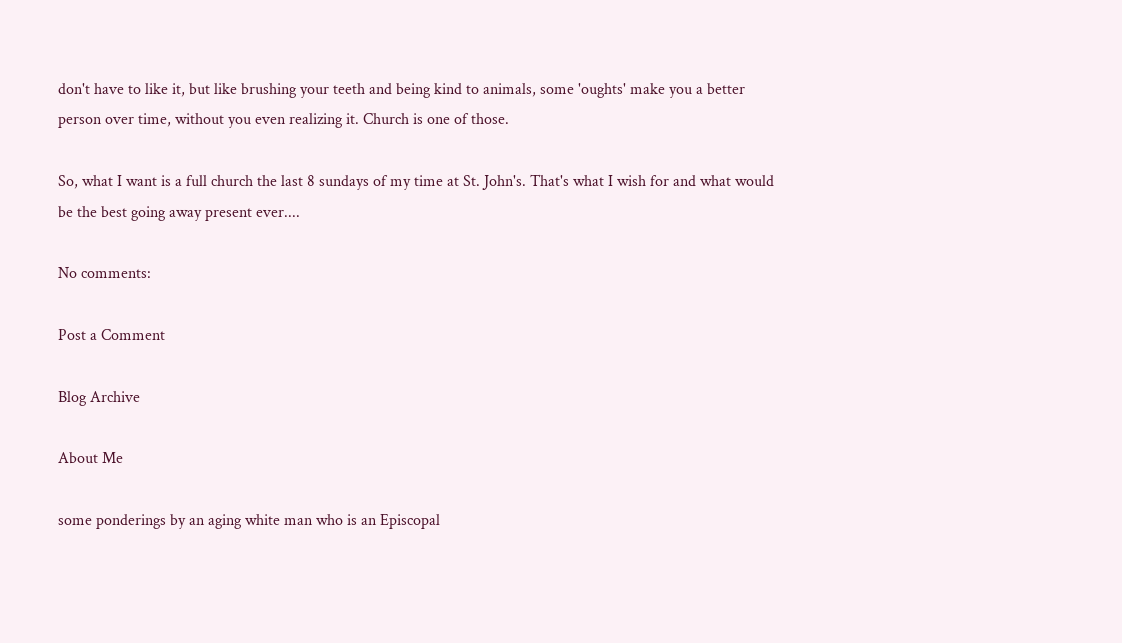don't have to like it, but like brushing your teeth and being kind to animals, some 'oughts' make you a better person over time, without you even realizing it. Church is one of those.

So, what I want is a full church the last 8 sundays of my time at St. John's. That's what I wish for and what would be the best going away present ever....

No comments:

Post a Comment

Blog Archive

About Me

some ponderings by an aging white man who is an Episcopal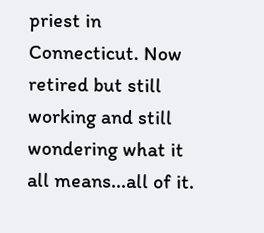priest in Connecticut. Now retired but still working and still wondering what it all means...all of it.